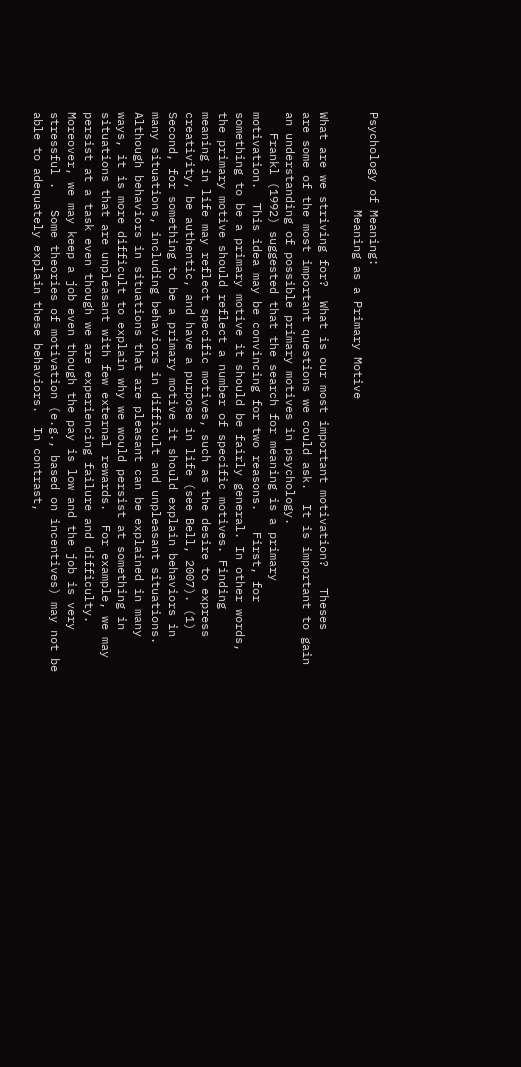Psychology of Meaning:
              Meaning as a Primary Motive

What are we striving for?  What is our most important motivation?   Theses
are some of the most important questions we could ask.  It is important to gain
an understanding of possible primary motives in psychology.
   Frankl (1992) suggested that the search for meaning is a primary
motivation.  This idea may be convincing for two reasons.   First, for
something to be a primary motive it should be fairly general. In other words,
the primary motive should reflect a number of specific motives. Finding
meaning in life may reflect specific motives, such as the desire to express
creativity, be authentic, and have a purpose in life (see Bell, 2007). (1)
Second, for something to be a primary motive it should explain behaviors in
many situations, including behaviors in difficult and unpleasant situations.
Although behaviors in situations that are pleasant can be explained in many
ways, it is more difficult to explain why we would persist at something in
situations that are unpleasant with few external rewards.  For example, we may
persist at a task even though we are experiencing failure and difficulty.
Moreover, we may keep a job even though the pay is low and the job is very
stressful .   Some theories of motivation (e.g., based on incentives) may not be
able to adequately explain these behaviors.  In contrast,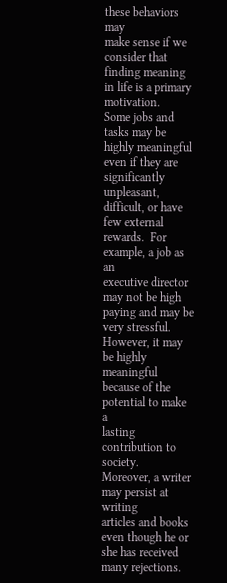these behaviors may
make sense if we consider that finding meaning in life is a primary motivation.
Some jobs and tasks may be highly meaningful even if they are significantly
unpleasant, difficult, or have few external rewards.  For example, a job as an
executive director may not be high paying and may be very stressful.
However, it may be highly meaningful because of the potential to make a
lasting contribution to society.   Moreover, a writer may persist at writing
articles and books even though he or she has received many rejections.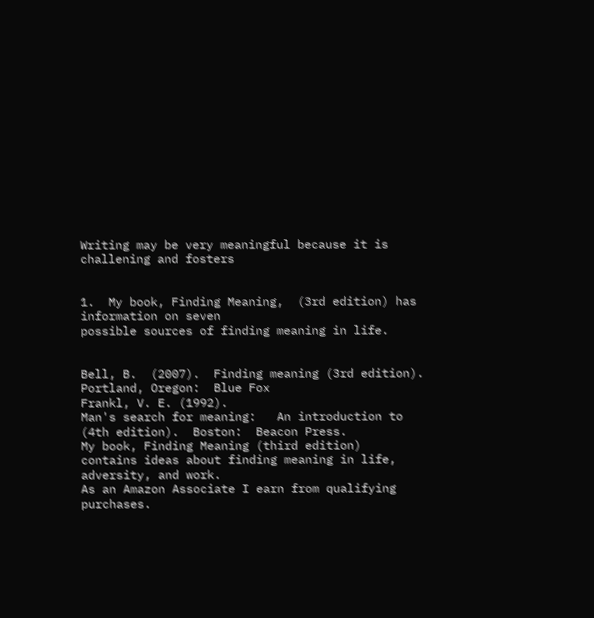Writing may be very meaningful because it is challening and fosters


1.  My book, Finding Meaning,  (3rd edition) has information on seven
possible sources of finding meaning in life.


Bell, B.  (2007).  Finding meaning (3rd edition).  Portland, Oregon:  Blue Fox
Frankl, V. E. (1992).
Man's search for meaning:   An introduction to
(4th edition).  Boston:  Beacon Press.
My book, Finding Meaning (third edition)
contains ideas about finding meaning in life,
adversity, and work.
As an Amazon Associate I earn from qualifying purchases.